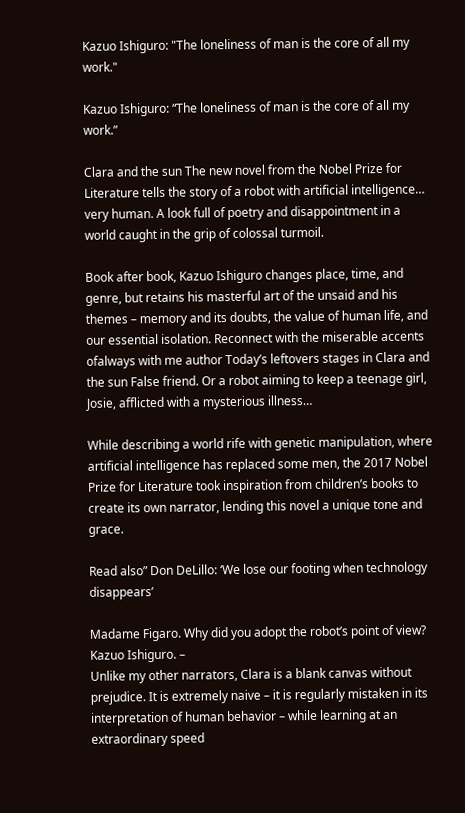Kazuo Ishiguro: "The loneliness of man is the core of all my work."

Kazuo Ishiguro: “The loneliness of man is the core of all my work.”

Clara and the sun The new novel from the Nobel Prize for Literature tells the story of a robot with artificial intelligence… very human. A look full of poetry and disappointment in a world caught in the grip of colossal turmoil.

Book after book, Kazuo Ishiguro changes place, time, and genre, but retains his masterful art of the unsaid and his themes – memory and its doubts, the value of human life, and our essential isolation. Reconnect with the miserable accents ofalways with me author Today’s leftovers stages in Clara and the sun False friend. Or a robot aiming to keep a teenage girl, Josie, afflicted with a mysterious illness…

While describing a world rife with genetic manipulation, where artificial intelligence has replaced some men, the 2017 Nobel Prize for Literature took inspiration from children’s books to create its own narrator, lending this novel a unique tone and grace.

Read also” Don DeLillo: ‘We lose our footing when technology disappears’

Madame Figaro. Why did you adopt the robot’s point of view?
Kazuo Ishiguro. –
Unlike my other narrators, Clara is a blank canvas without prejudice. It is extremely naive – it is regularly mistaken in its interpretation of human behavior – while learning at an extraordinary speed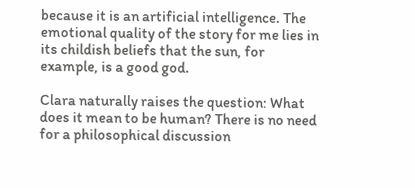because it is an artificial intelligence. The emotional quality of the story for me lies in its childish beliefs that the sun, for example, is a good god.

Clara naturally raises the question: What does it mean to be human? There is no need for a philosophical discussion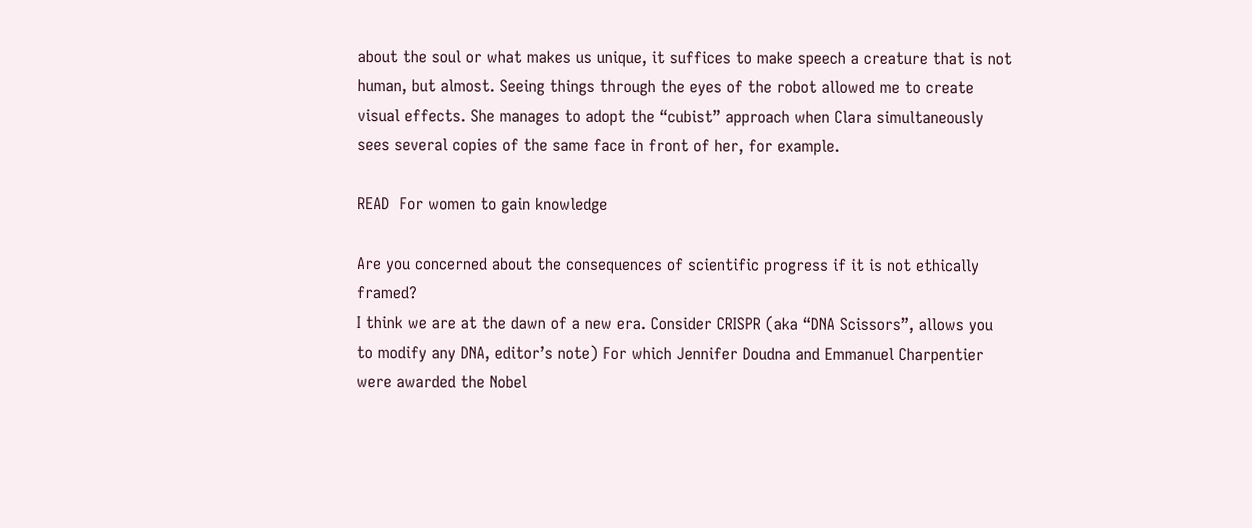about the soul or what makes us unique, it suffices to make speech a creature that is not human, but almost. Seeing things through the eyes of the robot allowed me to create visual effects. She manages to adopt the “cubist” approach when Clara simultaneously sees several copies of the same face in front of her, for example.

READ  For women to gain knowledge

Are you concerned about the consequences of scientific progress if it is not ethically framed?
I think we are at the dawn of a new era. Consider CRISPR (aka “DNA Scissors”, allows you to modify any DNA, editor’s note) For which Jennifer Doudna and Emmanuel Charpentier were awarded the Nobel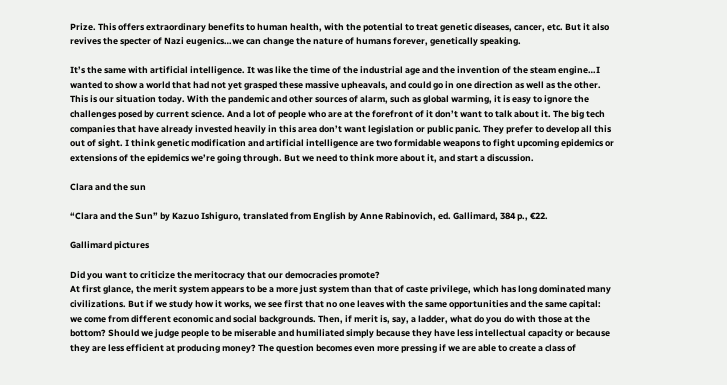Prize. This offers extraordinary benefits to human health, with the potential to treat genetic diseases, cancer, etc. But it also revives the specter of Nazi eugenics…we can change the nature of humans forever, genetically speaking.

It’s the same with artificial intelligence. It was like the time of the industrial age and the invention of the steam engine…I wanted to show a world that had not yet grasped these massive upheavals, and could go in one direction as well as the other. This is our situation today. With the pandemic and other sources of alarm, such as global warming, it is easy to ignore the challenges posed by current science. And a lot of people who are at the forefront of it don’t want to talk about it. The big tech companies that have already invested heavily in this area don’t want legislation or public panic. They prefer to develop all this out of sight. I think genetic modification and artificial intelligence are two formidable weapons to fight upcoming epidemics or extensions of the epidemics we’re going through. But we need to think more about it, and start a discussion.

Clara and the sun

“Clara and the Sun” by Kazuo Ishiguro, translated from English by Anne Rabinovich, ed. Gallimard, 384 p., €22.

Gallimard pictures

Did you want to criticize the meritocracy that our democracies promote?
At first glance, the merit system appears to be a more just system than that of caste privilege, which has long dominated many civilizations. But if we study how it works, we see first that no one leaves with the same opportunities and the same capital: we come from different economic and social backgrounds. Then, if merit is, say, a ladder, what do you do with those at the bottom? Should we judge people to be miserable and humiliated simply because they have less intellectual capacity or because they are less efficient at producing money? The question becomes even more pressing if we are able to create a class of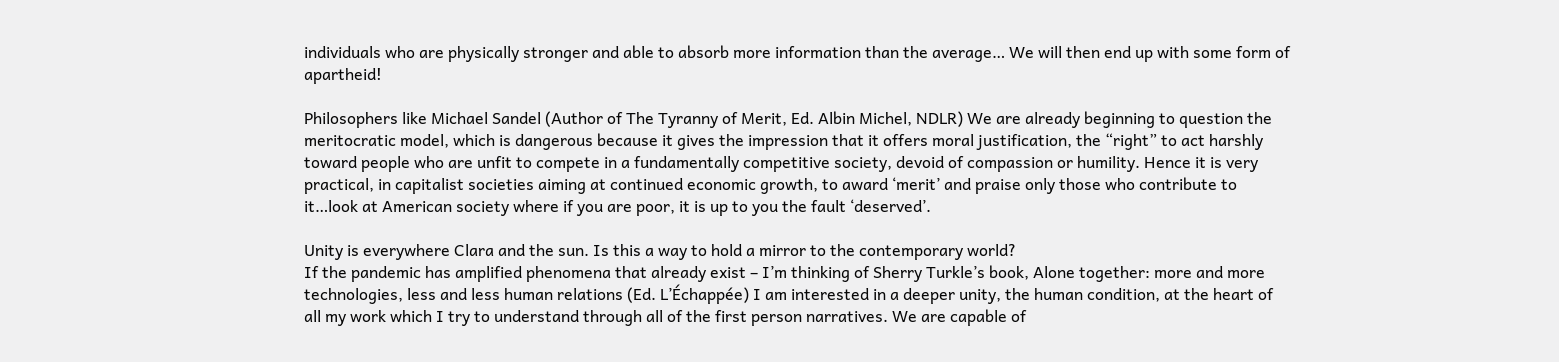individuals who are physically stronger and able to absorb more information than the average… We will then end up with some form of apartheid!

Philosophers like Michael Sandel (Author of The Tyranny of Merit, Ed. Albin Michel, NDLR) We are already beginning to question the meritocratic model, which is dangerous because it gives the impression that it offers moral justification, the “right” to act harshly toward people who are unfit to compete in a fundamentally competitive society, devoid of compassion or humility. Hence it is very practical, in capitalist societies aiming at continued economic growth, to award ‘merit’ and praise only those who contribute to it…look at American society where if you are poor, it is up to you the fault ‘deserved’.

Unity is everywhere Clara and the sun. Is this a way to hold a mirror to the contemporary world?
If the pandemic has amplified phenomena that already exist – I’m thinking of Sherry Turkle’s book, Alone together: more and more technologies, less and less human relations (Ed. L’Échappée) I am interested in a deeper unity, the human condition, at the heart of all my work which I try to understand through all of the first person narratives. We are capable of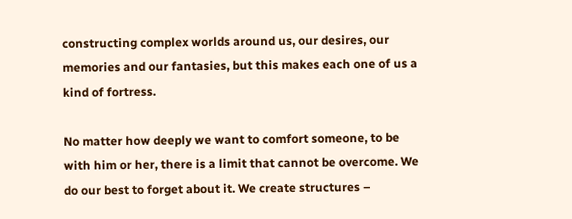constructing complex worlds around us, our desires, our memories and our fantasies, but this makes each one of us a kind of fortress.

No matter how deeply we want to comfort someone, to be with him or her, there is a limit that cannot be overcome. We do our best to forget about it. We create structures –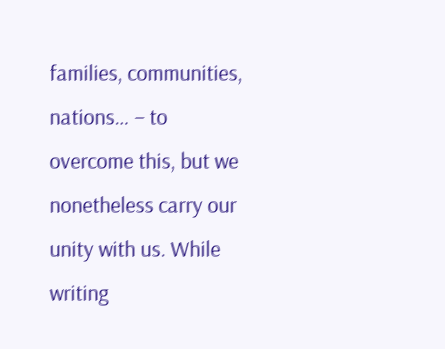families, communities, nations… – to overcome this, but we nonetheless carry our unity with us. While writing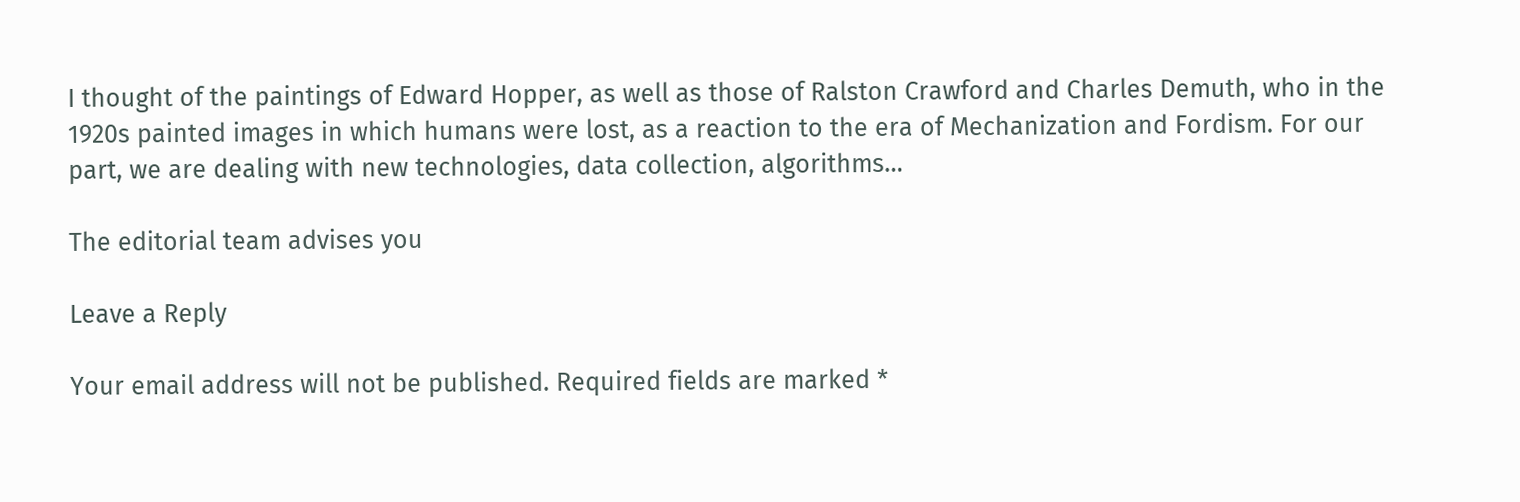I thought of the paintings of Edward Hopper, as well as those of Ralston Crawford and Charles Demuth, who in the 1920s painted images in which humans were lost, as a reaction to the era of Mechanization and Fordism. For our part, we are dealing with new technologies, data collection, algorithms…

The editorial team advises you

Leave a Reply

Your email address will not be published. Required fields are marked *